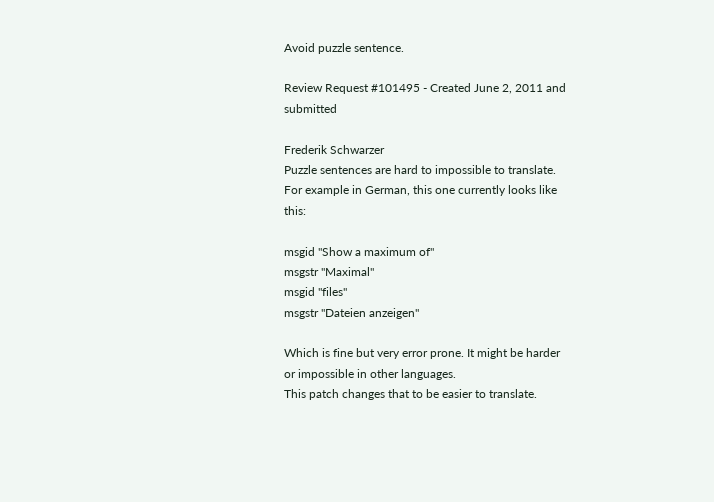Avoid puzzle sentence.

Review Request #101495 - Created June 2, 2011 and submitted

Frederik Schwarzer
Puzzle sentences are hard to impossible to translate. For example in German, this one currently looks like this:

msgid "Show a maximum of"
msgstr "Maximal"
msgid "files"
msgstr "Dateien anzeigen"

Which is fine but very error prone. It might be harder or impossible in other languages.
This patch changes that to be easier to translate.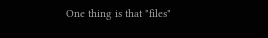One thing is that "files"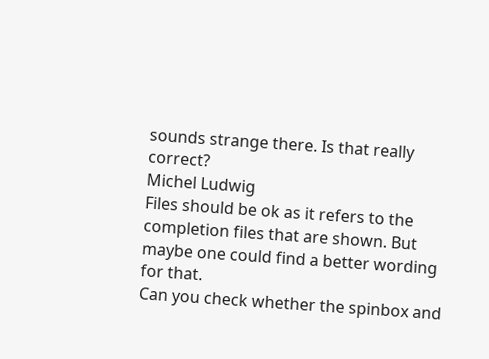sounds strange there. Is that really correct?
Michel Ludwig
Files should be ok as it refers to the completion files that are shown. But maybe one could find a better wording for that.
Can you check whether the spinbox and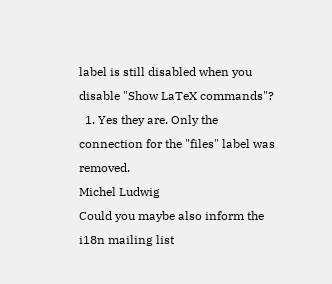label is still disabled when you disable "Show LaTeX commands"?
  1. Yes they are. Only the connection for the "files" label was removed.
Michel Ludwig
Could you maybe also inform the i18n mailing list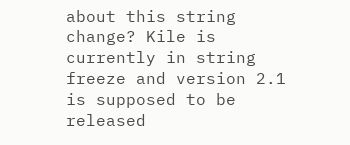about this string change? Kile is currently in string freeze and version 2.1 is supposed to be released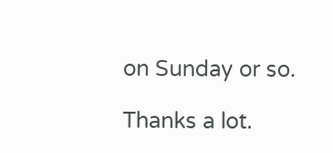on Sunday or so.

Thanks a lot.